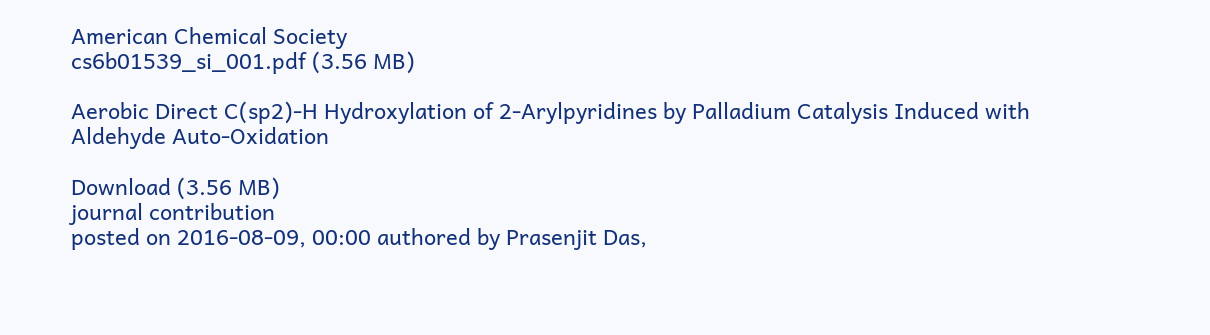American Chemical Society
cs6b01539_si_001.pdf (3.56 MB)

Aerobic Direct C(sp2)‑H Hydroxylation of 2‑Arylpyridines by Palladium Catalysis Induced with Aldehyde Auto-Oxidation

Download (3.56 MB)
journal contribution
posted on 2016-08-09, 00:00 authored by Prasenjit Das,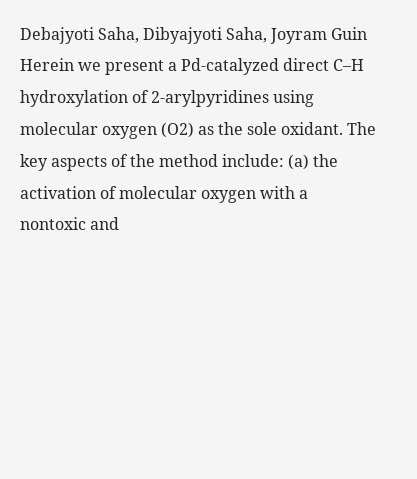Debajyoti Saha, Dibyajyoti Saha, Joyram Guin
Herein we present a Pd-catalyzed direct C–H hydroxylation of 2-arylpyridines using molecular oxygen (O2) as the sole oxidant. The key aspects of the method include: (a) the activation of molecular oxygen with a nontoxic and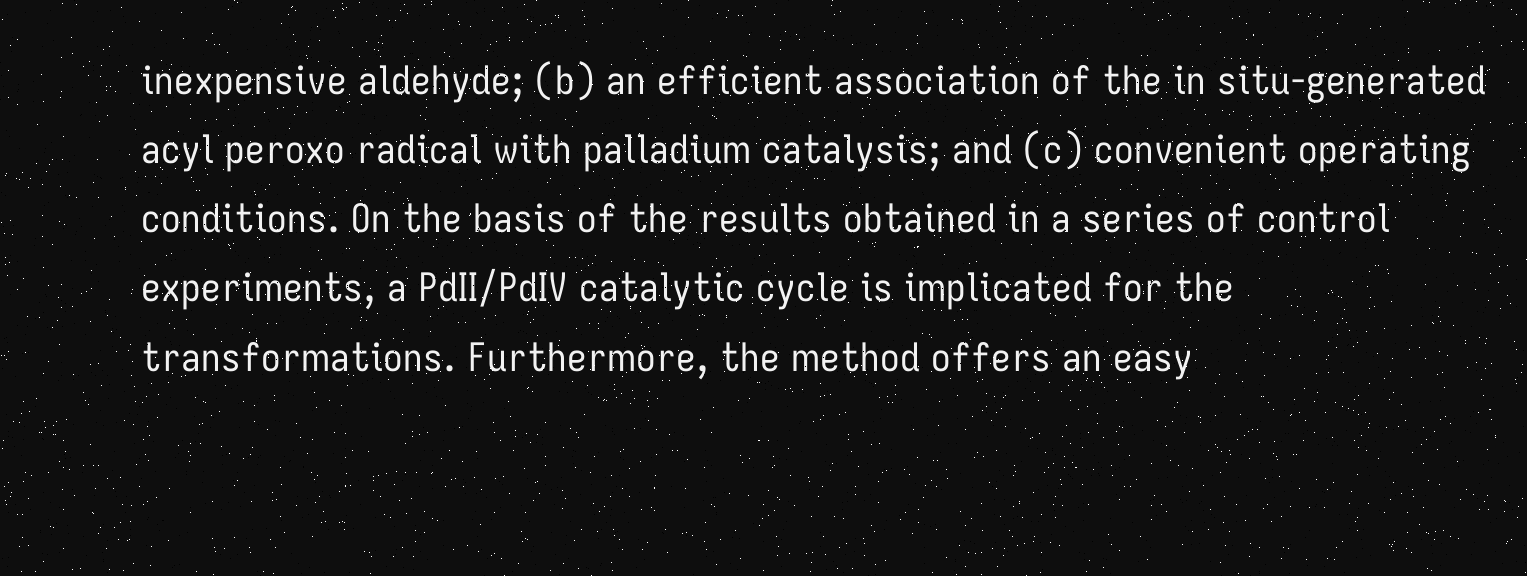inexpensive aldehyde; (b) an efficient association of the in situ-generated acyl peroxo radical with palladium catalysis; and (c) convenient operating conditions. On the basis of the results obtained in a series of control experiments, a PdII/PdIV catalytic cycle is implicated for the transformations. Furthermore, the method offers an easy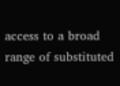access to a broad range of substituted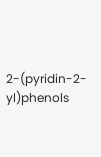2-(pyridin-2-yl)phenols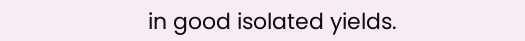in good isolated yields.